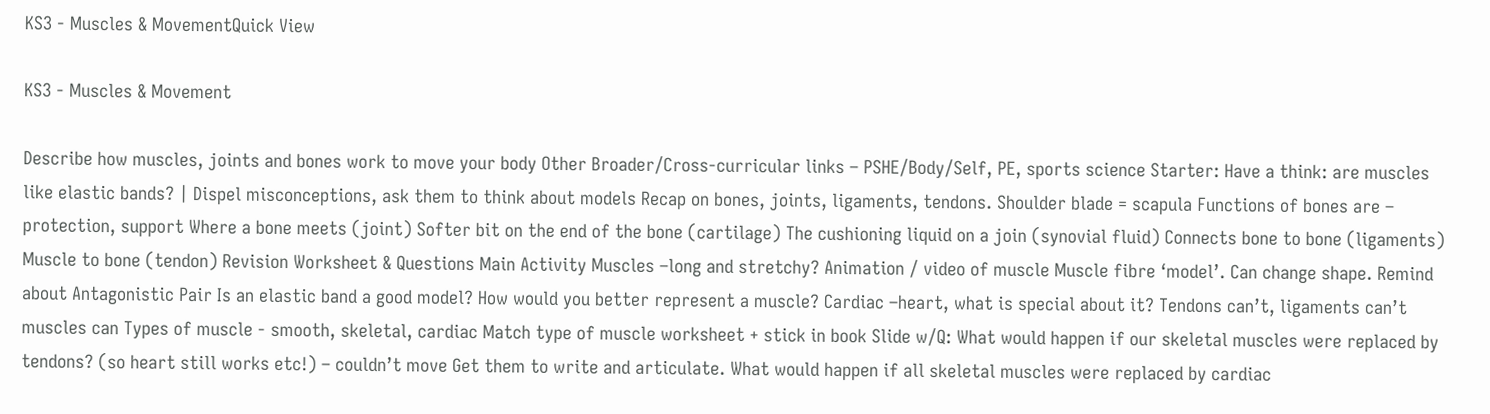KS3 - Muscles & MovementQuick View

KS3 - Muscles & Movement

Describe how muscles, joints and bones work to move your body Other Broader/Cross-curricular links – PSHE/Body/Self, PE, sports science Starter: Have a think: are muscles like elastic bands? | Dispel misconceptions, ask them to think about models Recap on bones, joints, ligaments, tendons. Shoulder blade = scapula Functions of bones are – protection, support Where a bone meets (joint) Softer bit on the end of the bone (cartilage) The cushioning liquid on a join (synovial fluid) Connects bone to bone (ligaments) Muscle to bone (tendon) Revision Worksheet & Questions Main Activity Muscles –long and stretchy? Animation / video of muscle Muscle fibre ‘model’. Can change shape. Remind about Antagonistic Pair Is an elastic band a good model? How would you better represent a muscle? Cardiac –heart, what is special about it? Tendons can’t, ligaments can’t muscles can Types of muscle - smooth, skeletal, cardiac Match type of muscle worksheet + stick in book Slide w/Q: What would happen if our skeletal muscles were replaced by tendons? (so heart still works etc!) – couldn’t move Get them to write and articulate. What would happen if all skeletal muscles were replaced by cardiac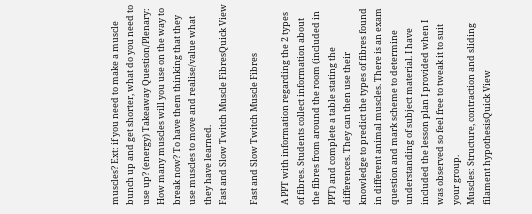muscles? Ext: if you need to make a muscle bunch up and get shorter, what do you need to use up? (energy) Takeaway Question/Plenary: How many muscles will you use on the way to break now? To have them thinking that they use muscles to move and realise/value what they have learned.
Fast and Slow Twitch Muscle FibresQuick View

Fast and Slow Twitch Muscle Fibres

A PPT with information regarding the 2 types of fibres. Students collect information about the fibres from around the room (included in PPT) and complete a table stating the differences. They can then use their knowledge to predict the types of fibres found in different animal muscles. There is an exam question and mark scheme to determine understanding of subject material. I have included the lesson plan I provided when I was observed so feel free to tweak it to suit your group.
Muscles: Structure, contraction and sliding filament hypothesisQuick View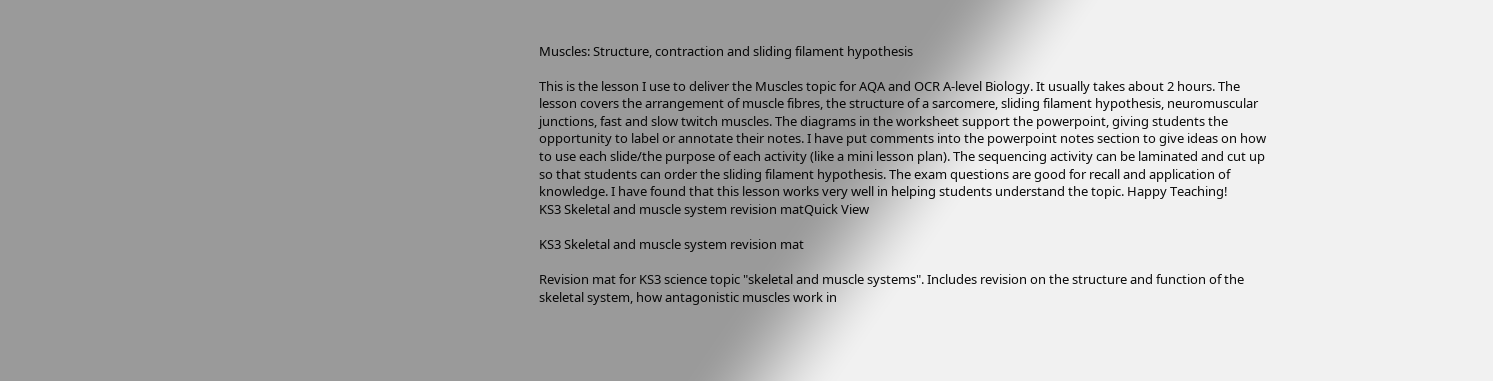Muscles: Structure, contraction and sliding filament hypothesis

This is the lesson I use to deliver the Muscles topic for AQA and OCR A-level Biology. It usually takes about 2 hours. The lesson covers the arrangement of muscle fibres, the structure of a sarcomere, sliding filament hypothesis, neuromuscular junctions, fast and slow twitch muscles. The diagrams in the worksheet support the powerpoint, giving students the opportunity to label or annotate their notes. I have put comments into the powerpoint notes section to give ideas on how to use each slide/the purpose of each activity (like a mini lesson plan). The sequencing activity can be laminated and cut up so that students can order the sliding filament hypothesis. The exam questions are good for recall and application of knowledge. I have found that this lesson works very well in helping students understand the topic. Happy Teaching!
KS3 Skeletal and muscle system revision matQuick View

KS3 Skeletal and muscle system revision mat

Revision mat for KS3 science topic "skeletal and muscle systems". Includes revision on the structure and function of the skeletal system, how antagonistic muscles work in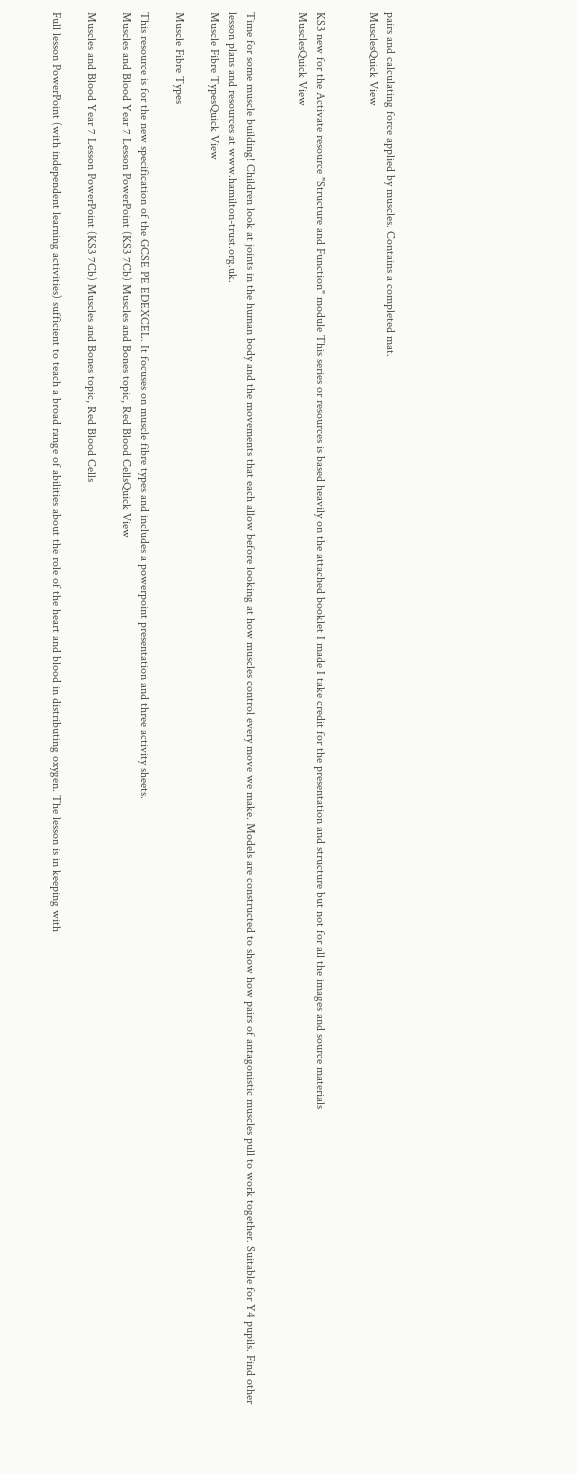pairs and calculating force applied by muscles. Contains a completed mat.
MusclesQuick View


KS3 new for the Activate resource "Structure and Function" module This series or resources is based heavily on the attached booklet I made I take credit for the presentation and structure but not for all the images and source materials
MusclesQuick View


Time for some muscle building! Children look at joints in the human body and the movements that each allow before looking at how muscles control every move we make. Models are constructed to show how pairs of antagonistic muscles pull to work together. Suitable for Y4 pupils. Find other lesson plans and resources at www.hamilton-trust.org.uk.
Muscle Fibre TypesQuick View

Muscle Fibre Types

This resource is for the new specification of the GCSE PE EDEXCEL. It focuses on muscle fibre types and includes a powerpoint presentation and three activity sheets.
Muscles and Blood Year 7 Lesson PowerPoint (KS3 7Cb) Muscles and Bones topic, Red Blood CellsQuick View

Muscles and Blood Year 7 Lesson PowerPoint (KS3 7Cb) Muscles and Bones topic, Red Blood Cells

Full lesson PowerPoint (with independent learning activities) sufficient to teach a broad range of abilities about the role of the heart and blood in distributing oxygen. The lesson is in keeping with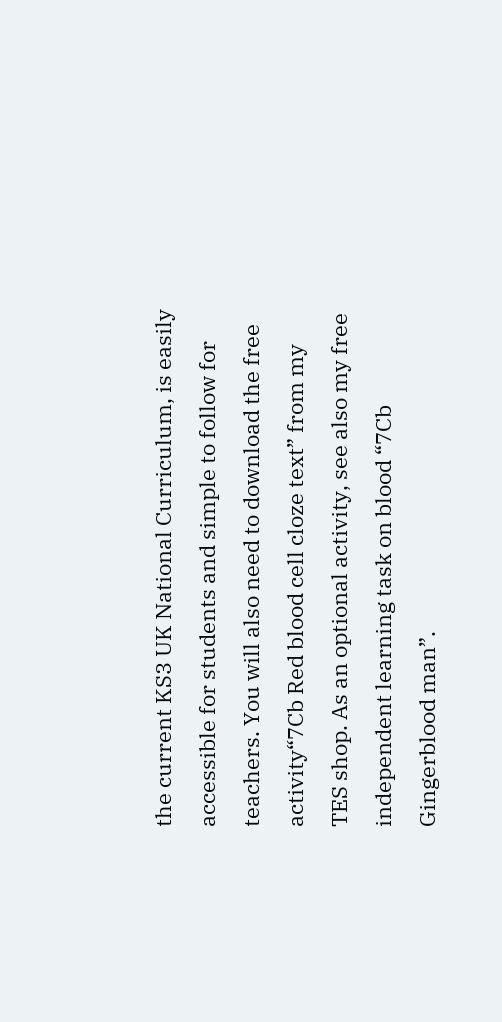the current KS3 UK National Curriculum, is easily accessible for students and simple to follow for teachers. You will also need to download the free activity“7Cb Red blood cell cloze text” from my TES shop. As an optional activity, see also my free independent learning task on blood “7Cb Gingerblood man”.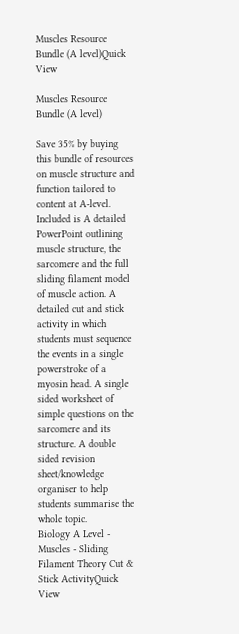Muscles Resource Bundle (A level)Quick View

Muscles Resource Bundle (A level)

Save 35% by buying this bundle of resources on muscle structure and function tailored to content at A-level. Included is A detailed PowerPoint outlining muscle structure, the sarcomere and the full sliding filament model of muscle action. A detailed cut and stick activity in which students must sequence the events in a single powerstroke of a myosin head. A single sided worksheet of simple questions on the sarcomere and its structure. A double sided revision sheet/knowledge organiser to help students summarise the whole topic.
Biology A Level - Muscles - Sliding Filament Theory Cut & Stick ActivityQuick View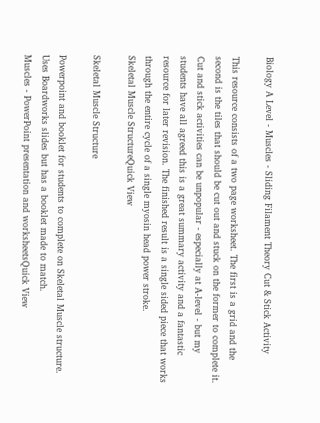Biology A Level - Muscles - Sliding Filament Theory Cut & Stick Activity

This resource consists of a two page worksheet. The first is a grid and the second is the tiles that should be cut out and stuck on the former to complete it. Cut and stick activities can be unpopular - especially at A-level - but my students have all agreed this is a great summary activity and a fantastic resource for later revision. The finished result is a single sided piece that works through the entire cycle of a single myosin head power stroke.
Skeletal Muscle StructureQuick View

Skeletal Muscle Structure

Powerpoint and booklet for students to complete on Skeletal Muscle structure. Uses Boardworks slides but has a booklet made to match.
Muscles - PowerPoint presentation and worksheetsQuick View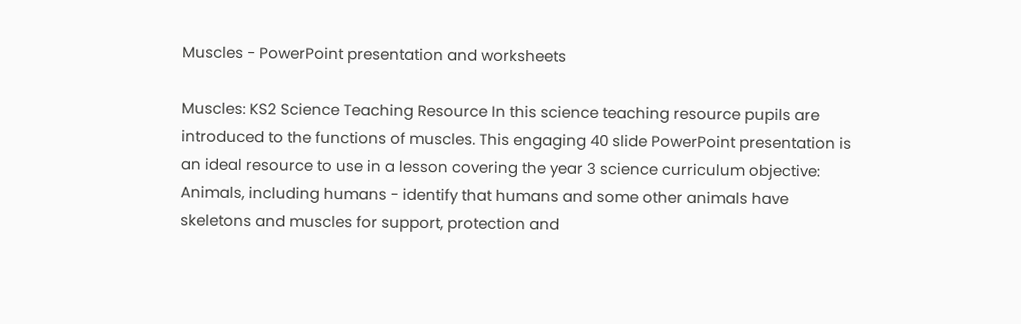Muscles - PowerPoint presentation and worksheets

Muscles: KS2 Science Teaching Resource In this science teaching resource pupils are introduced to the functions of muscles. This engaging 40 slide PowerPoint presentation is an ideal resource to use in a lesson covering the year 3 science curriculum objective: Animals, including humans - identify that humans and some other animals have skeletons and muscles for support, protection and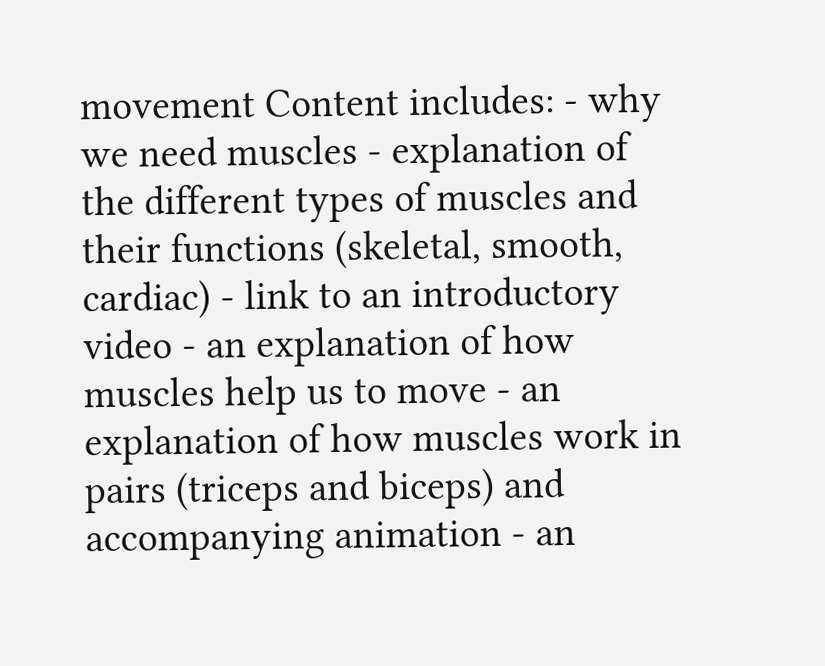movement Content includes: - why we need muscles - explanation of the different types of muscles and their functions (skeletal, smooth, cardiac) - link to an introductory video - an explanation of how muscles help us to move - an explanation of how muscles work in pairs (triceps and biceps) and accompanying animation - an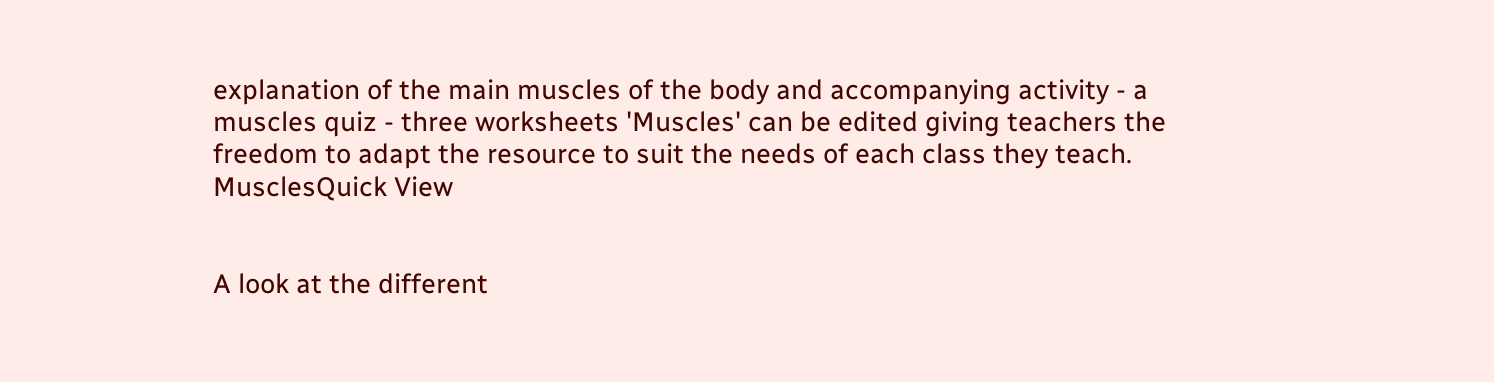explanation of the main muscles of the body and accompanying activity - a muscles quiz - three worksheets 'Muscles' can be edited giving teachers the freedom to adapt the resource to suit the needs of each class they teach.
MusclesQuick View


A look at the different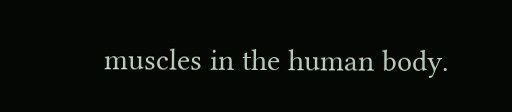muscles in the human body.